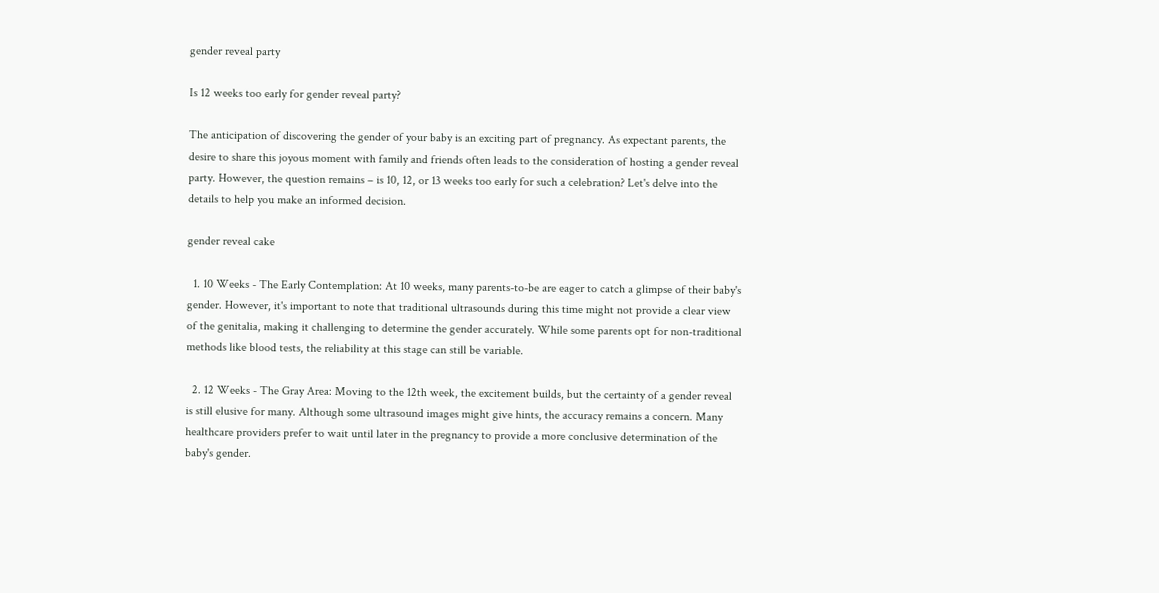gender reveal party

Is 12 weeks too early for gender reveal party?

The anticipation of discovering the gender of your baby is an exciting part of pregnancy. As expectant parents, the desire to share this joyous moment with family and friends often leads to the consideration of hosting a gender reveal party. However, the question remains – is 10, 12, or 13 weeks too early for such a celebration? Let's delve into the details to help you make an informed decision.

gender reveal cake

  1. 10 Weeks - The Early Contemplation: At 10 weeks, many parents-to-be are eager to catch a glimpse of their baby's gender. However, it's important to note that traditional ultrasounds during this time might not provide a clear view of the genitalia, making it challenging to determine the gender accurately. While some parents opt for non-traditional methods like blood tests, the reliability at this stage can still be variable.

  2. 12 Weeks - The Gray Area: Moving to the 12th week, the excitement builds, but the certainty of a gender reveal is still elusive for many. Although some ultrasound images might give hints, the accuracy remains a concern. Many healthcare providers prefer to wait until later in the pregnancy to provide a more conclusive determination of the baby's gender.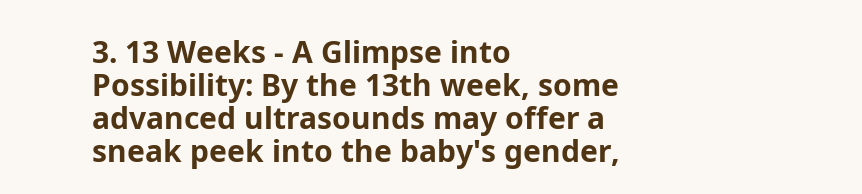3. 13 Weeks - A Glimpse into Possibility: By the 13th week, some advanced ultrasounds may offer a sneak peek into the baby's gender,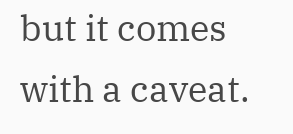but it comes with a caveat.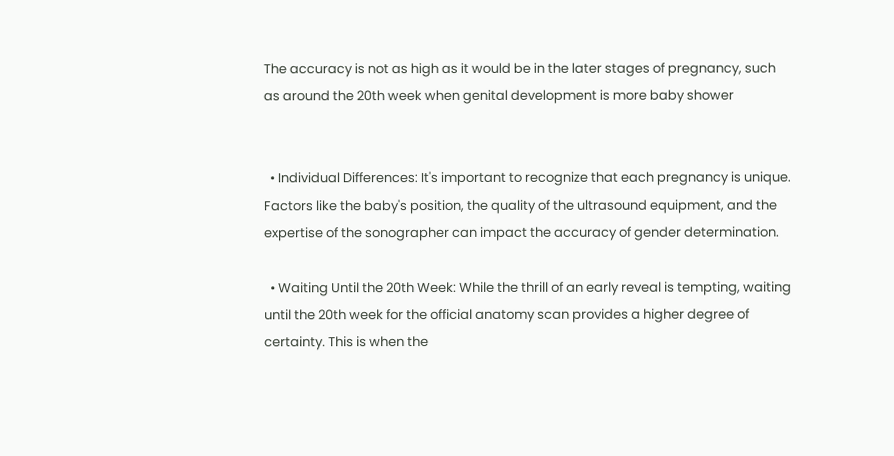The accuracy is not as high as it would be in the later stages of pregnancy, such as around the 20th week when genital development is more baby shower


  • Individual Differences: It's important to recognize that each pregnancy is unique. Factors like the baby's position, the quality of the ultrasound equipment, and the expertise of the sonographer can impact the accuracy of gender determination.

  • Waiting Until the 20th Week: While the thrill of an early reveal is tempting, waiting until the 20th week for the official anatomy scan provides a higher degree of certainty. This is when the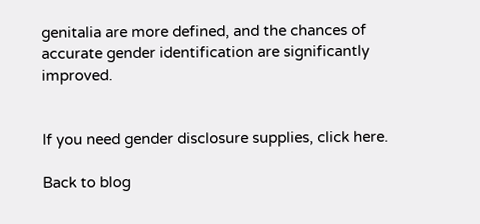genitalia are more defined, and the chances of accurate gender identification are significantly improved.


If you need gender disclosure supplies, click here.

Back to blog